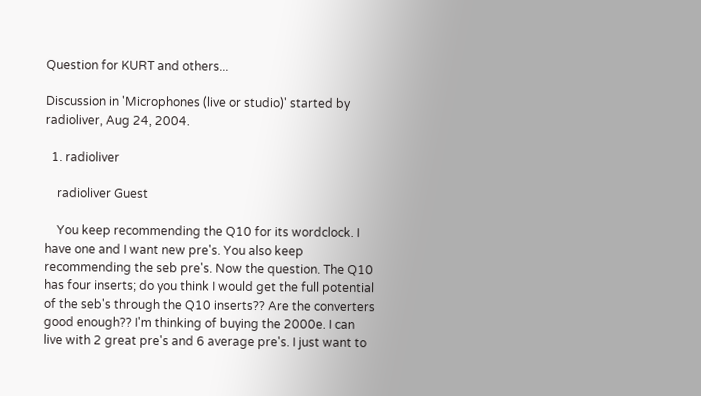Question for KURT and others...

Discussion in 'Microphones (live or studio)' started by radioliver, Aug 24, 2004.

  1. radioliver

    radioliver Guest

    You keep recommending the Q10 for its wordclock. I have one and I want new pre's. You also keep recommending the seb pre's. Now the question. The Q10 has four inserts; do you think I would get the full potential of the seb's through the Q10 inserts?? Are the converters good enough?? I'm thinking of buying the 2000e. I can live with 2 great pre's and 6 average pre's. I just want to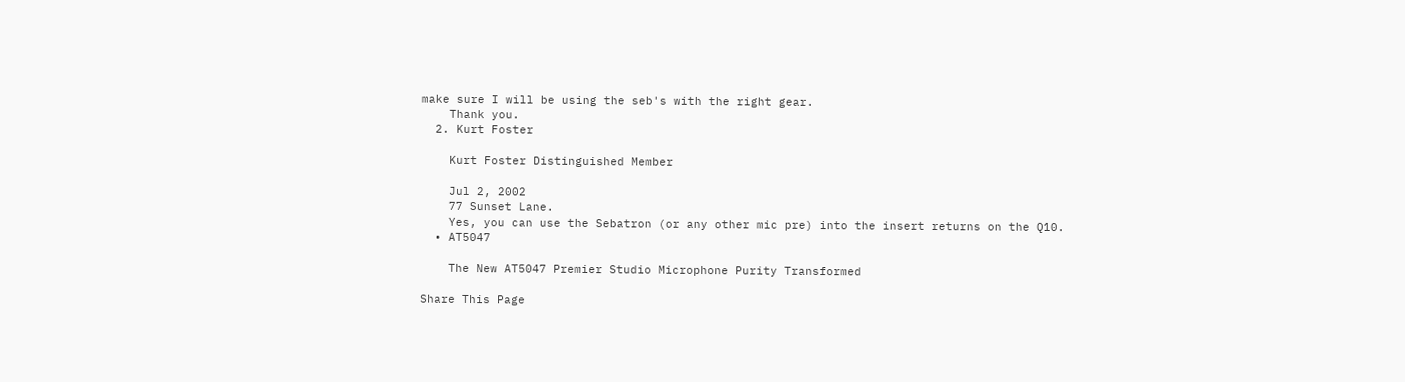make sure I will be using the seb's with the right gear.
    Thank you.
  2. Kurt Foster

    Kurt Foster Distinguished Member

    Jul 2, 2002
    77 Sunset Lane.
    Yes, you can use the Sebatron (or any other mic pre) into the insert returns on the Q10.
  • AT5047

    The New AT5047 Premier Studio Microphone Purity Transformed

Share This Page